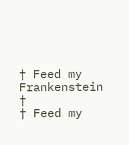† Feed my Frankenstein †
† Feed my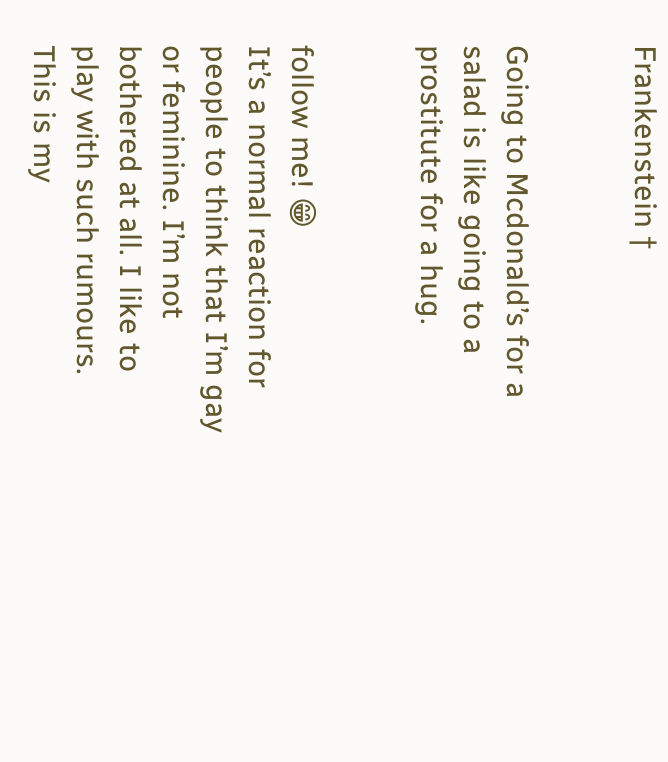Frankenstein †


Going to Mcdonald’s for a salad is like going to a prostitute for a hug.


follow me! 😁
It’s a normal reaction for people to think that I’m gay or feminine. I’m not bothered at all. I like to play with such rumours. This is my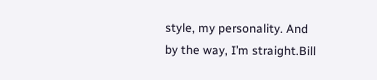style, my personality. And by the way, I’m straight.Bill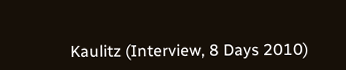Kaulitz (Interview, 8 Days 2010)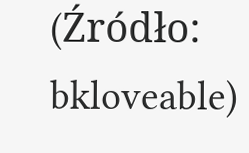(Źródło: bkloveable)